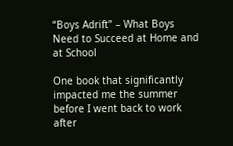“Boys Adrift” – What Boys Need to Succeed at Home and at School

One book that significantly impacted me the summer before I went back to work after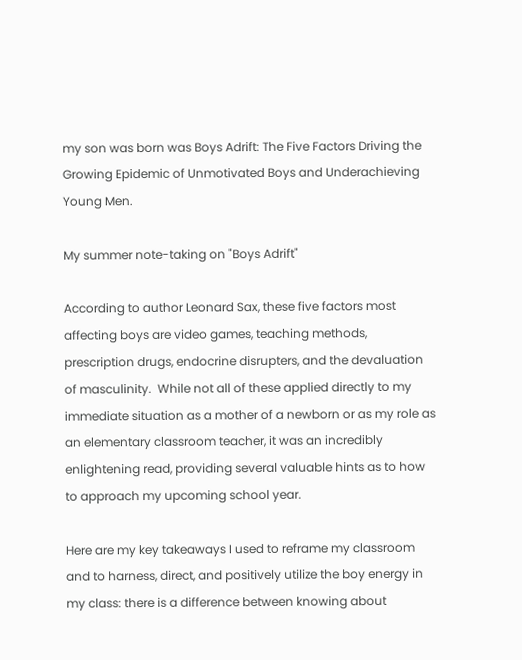my son was born was Boys Adrift: The Five Factors Driving the Growing Epidemic of Unmotivated Boys and Underachieving Young Men.

My summer note-taking on "Boys Adrift"

According to author Leonard Sax, these five factors most affecting boys are video games, teaching methods, prescription drugs, endocrine disrupters, and the devaluation of masculinity.  While not all of these applied directly to my immediate situation as a mother of a newborn or as my role as an elementary classroom teacher, it was an incredibly enlightening read, providing several valuable hints as to how to approach my upcoming school year.

Here are my key takeaways I used to reframe my classroom and to harness, direct, and positively utilize the boy energy in my class: there is a difference between knowing about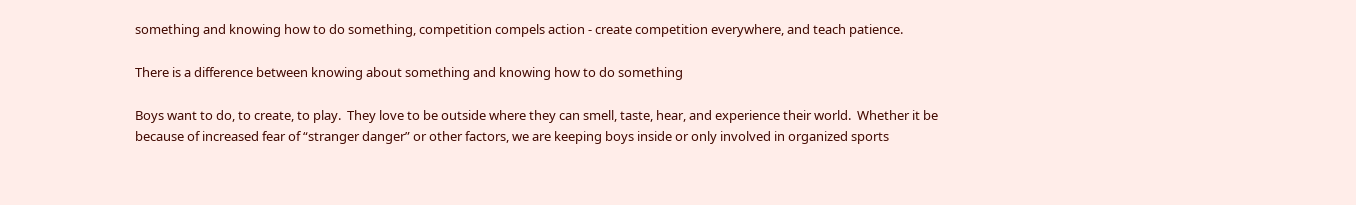something and knowing how to do something, competition compels action - create competition everywhere, and teach patience.

There is a difference between knowing about something and knowing how to do something

Boys want to do, to create, to play.  They love to be outside where they can smell, taste, hear, and experience their world.  Whether it be because of increased fear of “stranger danger” or other factors, we are keeping boys inside or only involved in organized sports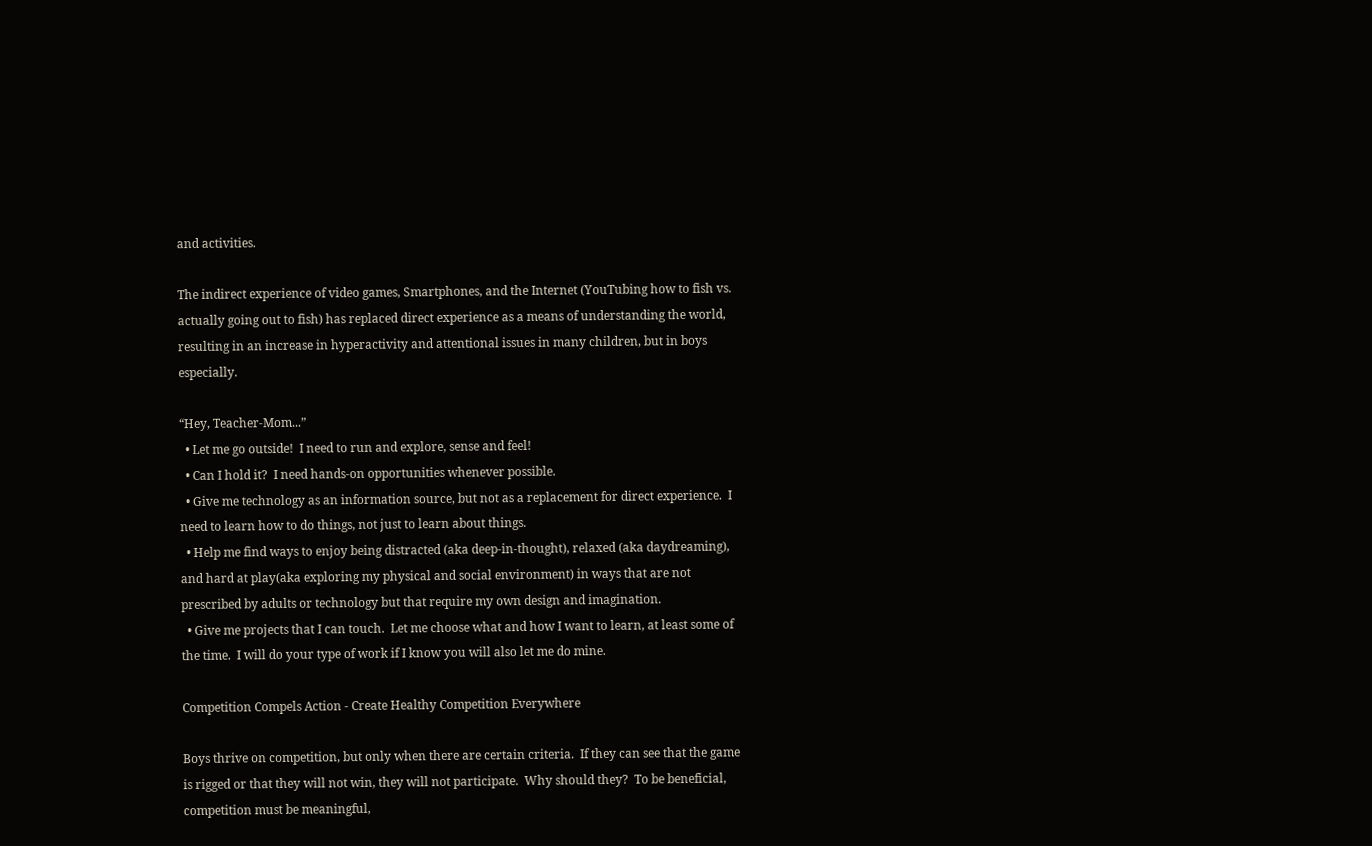and activities.

The indirect experience of video games, Smartphones, and the Internet (YouTubing how to fish vs. actually going out to fish) has replaced direct experience as a means of understanding the world, resulting in an increase in hyperactivity and attentional issues in many children, but in boys especially.

“Hey, Teacher-Mom...”
  • Let me go outside!  I need to run and explore, sense and feel!
  • Can I hold it?  I need hands-on opportunities whenever possible.
  • Give me technology as an information source, but not as a replacement for direct experience.  I need to learn how to do things, not just to learn about things.
  • Help me find ways to enjoy being distracted (aka deep-in-thought), relaxed (aka daydreaming), and hard at play(aka exploring my physical and social environment) in ways that are not prescribed by adults or technology but that require my own design and imagination.
  • Give me projects that I can touch.  Let me choose what and how I want to learn, at least some of the time.  I will do your type of work if I know you will also let me do mine.

Competition Compels Action - Create Healthy Competition Everywhere

Boys thrive on competition, but only when there are certain criteria.  If they can see that the game is rigged or that they will not win, they will not participate.  Why should they?  To be beneficial, competition must be meaningful,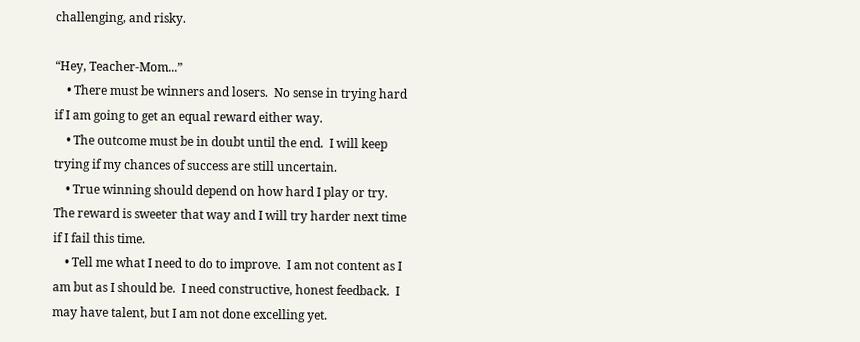challenging, and risky.

“Hey, Teacher-Mom...”
    • There must be winners and losers.  No sense in trying hard if I am going to get an equal reward either way.
    • The outcome must be in doubt until the end.  I will keep trying if my chances of success are still uncertain.
    • True winning should depend on how hard I play or try.   The reward is sweeter that way and I will try harder next time if I fail this time.
    • Tell me what I need to do to improve.  I am not content as I am but as I should be.  I need constructive, honest feedback.  I may have talent, but I am not done excelling yet.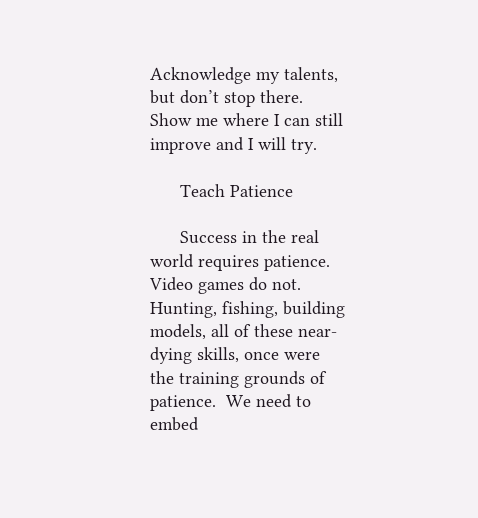Acknowledge my talents, but don’t stop there. Show me where I can still improve and I will try.

      Teach Patience

      Success in the real world requires patience.  Video games do not. Hunting, fishing, building models, all of these near-dying skills, once were the training grounds of patience.  We need to embed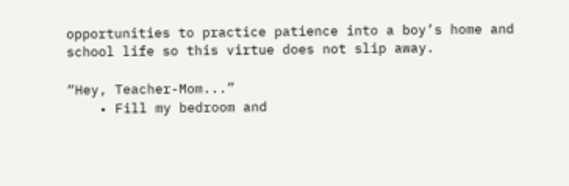opportunities to practice patience into a boy’s home and school life so this virtue does not slip away.

“Hey, Teacher-Mom...”
    • Fill my bedroom and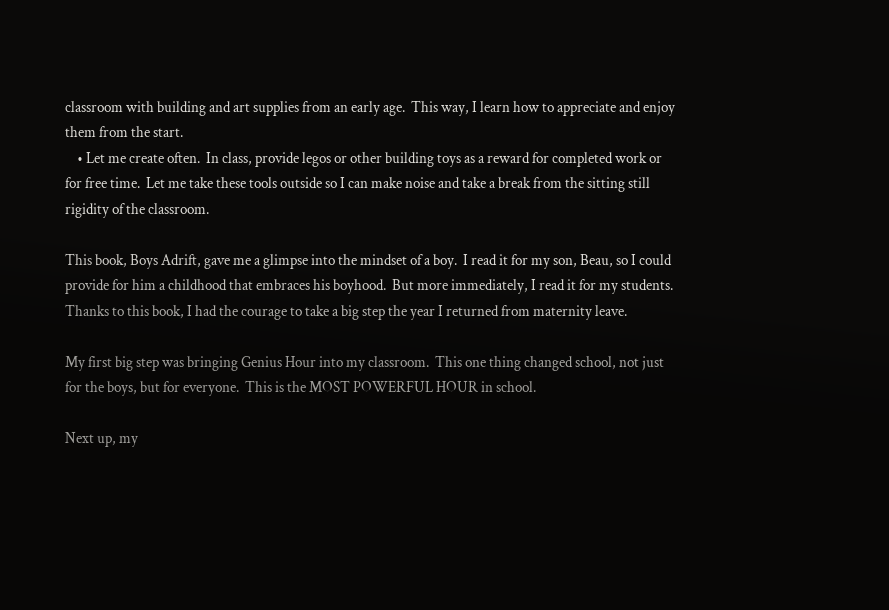classroom with building and art supplies from an early age.  This way, I learn how to appreciate and enjoy them from the start.
    • Let me create often.  In class, provide legos or other building toys as a reward for completed work or for free time.  Let me take these tools outside so I can make noise and take a break from the sitting still rigidity of the classroom.

This book, Boys Adrift, gave me a glimpse into the mindset of a boy.  I read it for my son, Beau, so I could provide for him a childhood that embraces his boyhood.  But more immediately, I read it for my students.  Thanks to this book, I had the courage to take a big step the year I returned from maternity leave.

My first big step was bringing Genius Hour into my classroom.  This one thing changed school, not just for the boys, but for everyone.  This is the MOST POWERFUL HOUR in school.

Next up, my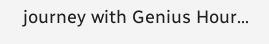journey with Genius Hour...